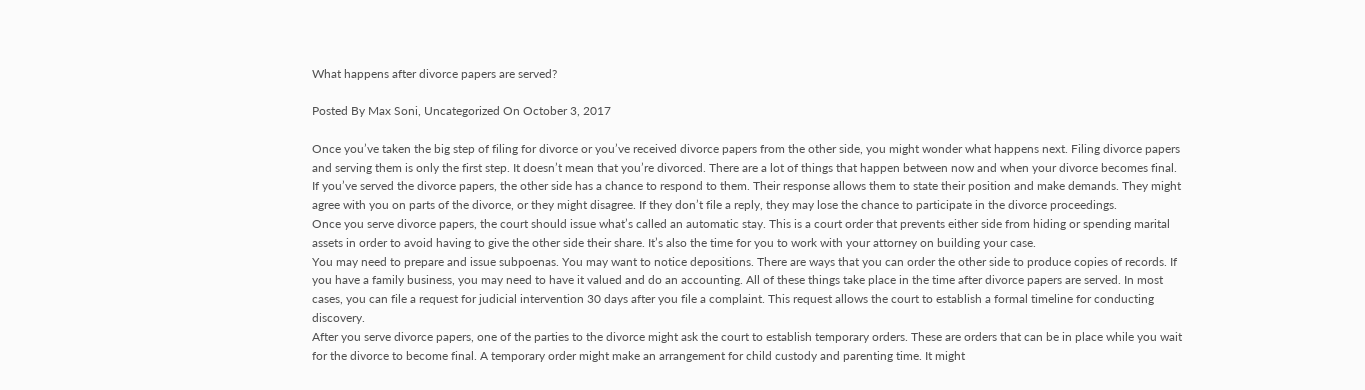What happens after divorce papers are served?

Posted By Max Soni, Uncategorized On October 3, 2017

Once you’ve taken the big step of filing for divorce or you’ve received divorce papers from the other side, you might wonder what happens next. Filing divorce papers and serving them is only the first step. It doesn’t mean that you’re divorced. There are a lot of things that happen between now and when your divorce becomes final.
If you’ve served the divorce papers, the other side has a chance to respond to them. Their response allows them to state their position and make demands. They might agree with you on parts of the divorce, or they might disagree. If they don’t file a reply, they may lose the chance to participate in the divorce proceedings.
Once you serve divorce papers, the court should issue what’s called an automatic stay. This is a court order that prevents either side from hiding or spending marital assets in order to avoid having to give the other side their share. It’s also the time for you to work with your attorney on building your case.
You may need to prepare and issue subpoenas. You may want to notice depositions. There are ways that you can order the other side to produce copies of records. If you have a family business, you may need to have it valued and do an accounting. All of these things take place in the time after divorce papers are served. In most cases, you can file a request for judicial intervention 30 days after you file a complaint. This request allows the court to establish a formal timeline for conducting discovery.
After you serve divorce papers, one of the parties to the divorce might ask the court to establish temporary orders. These are orders that can be in place while you wait for the divorce to become final. A temporary order might make an arrangement for child custody and parenting time. It might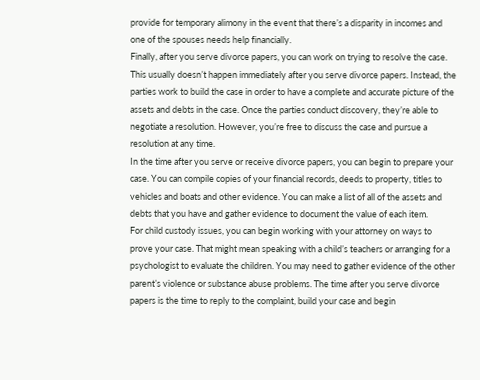provide for temporary alimony in the event that there’s a disparity in incomes and one of the spouses needs help financially.
Finally, after you serve divorce papers, you can work on trying to resolve the case. This usually doesn’t happen immediately after you serve divorce papers. Instead, the parties work to build the case in order to have a complete and accurate picture of the assets and debts in the case. Once the parties conduct discovery, they’re able to negotiate a resolution. However, you’re free to discuss the case and pursue a resolution at any time.
In the time after you serve or receive divorce papers, you can begin to prepare your case. You can compile copies of your financial records, deeds to property, titles to vehicles and boats and other evidence. You can make a list of all of the assets and debts that you have and gather evidence to document the value of each item.
For child custody issues, you can begin working with your attorney on ways to prove your case. That might mean speaking with a child’s teachers or arranging for a psychologist to evaluate the children. You may need to gather evidence of the other parent’s violence or substance abuse problems. The time after you serve divorce papers is the time to reply to the complaint, build your case and begin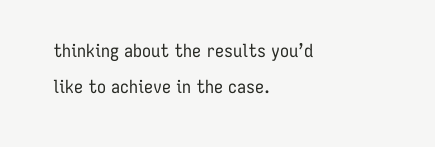thinking about the results you’d like to achieve in the case.